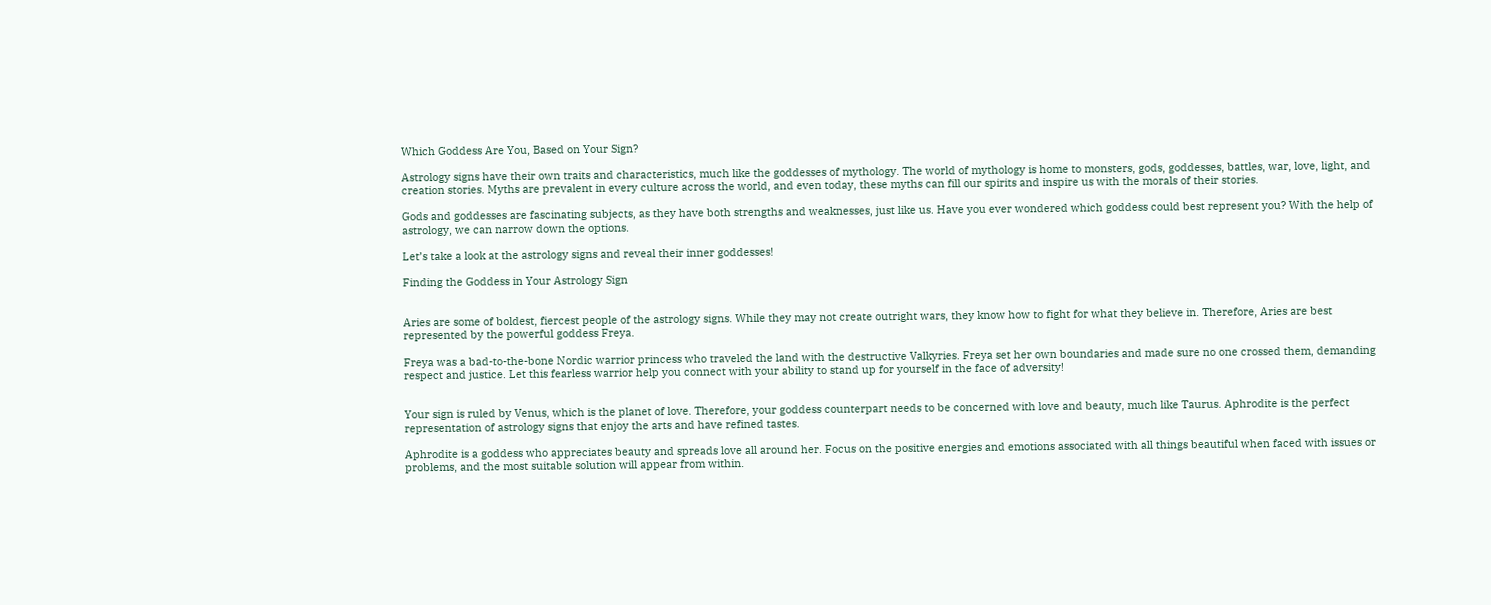Which Goddess Are You, Based on Your Sign?

Astrology signs have their own traits and characteristics, much like the goddesses of mythology. The world of mythology is home to monsters, gods, goddesses, battles, war, love, light, and creation stories. Myths are prevalent in every culture across the world, and even today, these myths can fill our spirits and inspire us with the morals of their stories.

Gods and goddesses are fascinating subjects, as they have both strengths and weaknesses, just like us. Have you ever wondered which goddess could best represent you? With the help of astrology, we can narrow down the options.

Let’s take a look at the astrology signs and reveal their inner goddesses!

Finding the Goddess in Your Astrology Sign


Aries are some of boldest, fiercest people of the astrology signs. While they may not create outright wars, they know how to fight for what they believe in. Therefore, Aries are best represented by the powerful goddess Freya.

Freya was a bad-to-the-bone Nordic warrior princess who traveled the land with the destructive Valkyries. Freya set her own boundaries and made sure no one crossed them, demanding respect and justice. Let this fearless warrior help you connect with your ability to stand up for yourself in the face of adversity!


Your sign is ruled by Venus, which is the planet of love. Therefore, your goddess counterpart needs to be concerned with love and beauty, much like Taurus. Aphrodite is the perfect representation of astrology signs that enjoy the arts and have refined tastes.

Aphrodite is a goddess who appreciates beauty and spreads love all around her. Focus on the positive energies and emotions associated with all things beautiful when faced with issues or problems, and the most suitable solution will appear from within.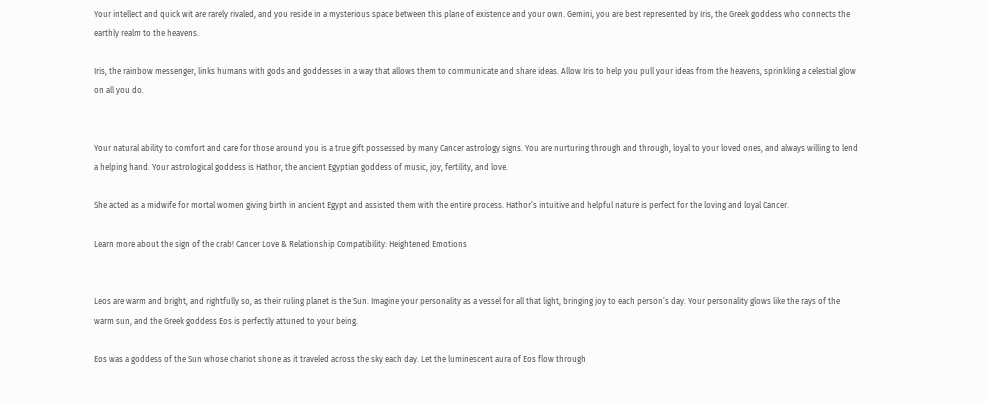Your intellect and quick wit are rarely rivaled, and you reside in a mysterious space between this plane of existence and your own. Gemini, you are best represented by Iris, the Greek goddess who connects the earthly realm to the heavens.

Iris, the rainbow messenger, links humans with gods and goddesses in a way that allows them to communicate and share ideas. Allow Iris to help you pull your ideas from the heavens, sprinkling a celestial glow on all you do.


Your natural ability to comfort and care for those around you is a true gift possessed by many Cancer astrology signs. You are nurturing through and through, loyal to your loved ones, and always willing to lend a helping hand. Your astrological goddess is Hathor, the ancient Egyptian goddess of music, joy, fertility, and love.

She acted as a midwife for mortal women giving birth in ancient Egypt and assisted them with the entire process. Hathor’s intuitive and helpful nature is perfect for the loving and loyal Cancer.

Learn more about the sign of the crab! Cancer Love & Relationship Compatibility: Heightened Emotions


Leos are warm and bright, and rightfully so, as their ruling planet is the Sun. Imagine your personality as a vessel for all that light, bringing joy to each person’s day. Your personality glows like the rays of the warm sun, and the Greek goddess Eos is perfectly attuned to your being.

Eos was a goddess of the Sun whose chariot shone as it traveled across the sky each day. Let the luminescent aura of Eos flow through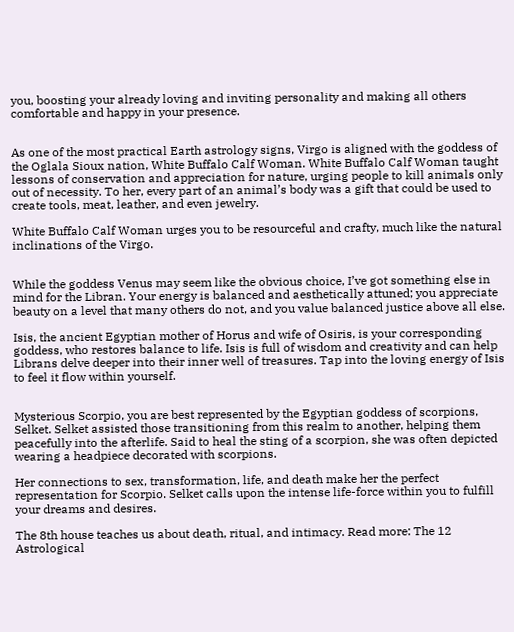you, boosting your already loving and inviting personality and making all others comfortable and happy in your presence.


As one of the most practical Earth astrology signs, Virgo is aligned with the goddess of the Oglala Sioux nation, White Buffalo Calf Woman. White Buffalo Calf Woman taught lessons of conservation and appreciation for nature, urging people to kill animals only out of necessity. To her, every part of an animal’s body was a gift that could be used to create tools, meat, leather, and even jewelry.

White Buffalo Calf Woman urges you to be resourceful and crafty, much like the natural inclinations of the Virgo.


While the goddess Venus may seem like the obvious choice, I’ve got something else in mind for the Libran. Your energy is balanced and aesthetically attuned; you appreciate beauty on a level that many others do not, and you value balanced justice above all else.

Isis, the ancient Egyptian mother of Horus and wife of Osiris, is your corresponding goddess, who restores balance to life. Isis is full of wisdom and creativity and can help Librans delve deeper into their inner well of treasures. Tap into the loving energy of Isis to feel it flow within yourself.


Mysterious Scorpio, you are best represented by the Egyptian goddess of scorpions, Selket. Selket assisted those transitioning from this realm to another, helping them peacefully into the afterlife. Said to heal the sting of a scorpion, she was often depicted wearing a headpiece decorated with scorpions.

Her connections to sex, transformation, life, and death make her the perfect representation for Scorpio. Selket calls upon the intense life-force within you to fulfill your dreams and desires.

The 8th house teaches us about death, ritual, and intimacy. Read more: The 12 Astrological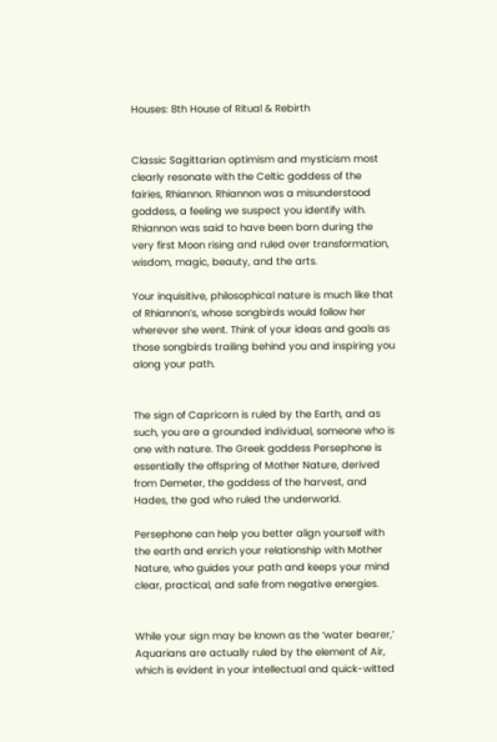Houses: 8th House of Ritual & Rebirth


Classic Sagittarian optimism and mysticism most clearly resonate with the Celtic goddess of the fairies, Rhiannon. Rhiannon was a misunderstood goddess, a feeling we suspect you identify with. Rhiannon was said to have been born during the very first Moon rising and ruled over transformation, wisdom, magic, beauty, and the arts.

Your inquisitive, philosophical nature is much like that of Rhiannon’s, whose songbirds would follow her wherever she went. Think of your ideas and goals as those songbirds trailing behind you and inspiring you along your path.


The sign of Capricorn is ruled by the Earth, and as such, you are a grounded individual, someone who is one with nature. The Greek goddess Persephone is essentially the offspring of Mother Nature, derived from Demeter, the goddess of the harvest, and Hades, the god who ruled the underworld.

Persephone can help you better align yourself with the earth and enrich your relationship with Mother Nature, who guides your path and keeps your mind clear, practical, and safe from negative energies.


While your sign may be known as the ‘water bearer,’ Aquarians are actually ruled by the element of Air, which is evident in your intellectual and quick-witted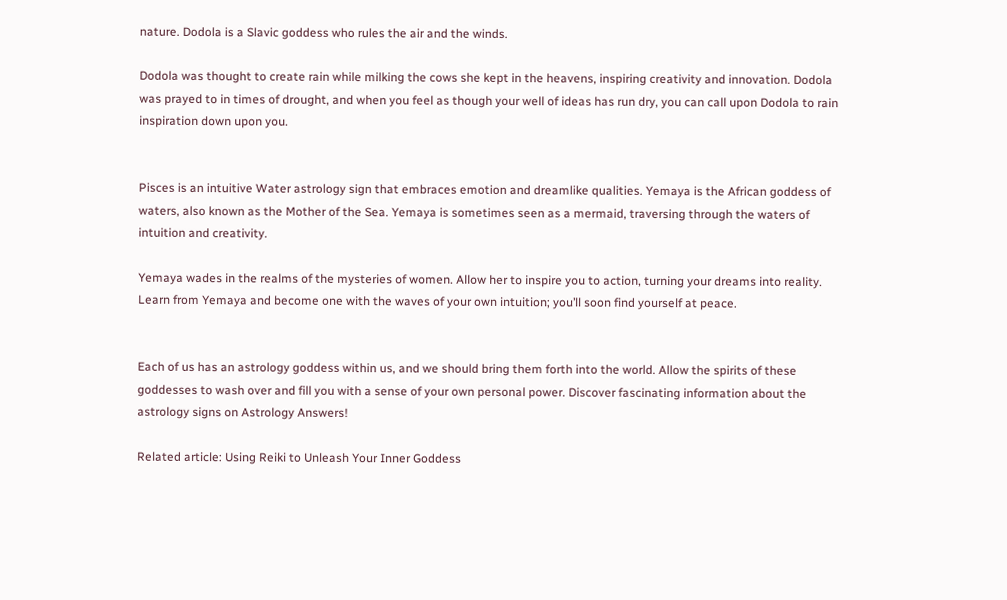nature. Dodola is a Slavic goddess who rules the air and the winds.

Dodola was thought to create rain while milking the cows she kept in the heavens, inspiring creativity and innovation. Dodola was prayed to in times of drought, and when you feel as though your well of ideas has run dry, you can call upon Dodola to rain inspiration down upon you.


Pisces is an intuitive Water astrology sign that embraces emotion and dreamlike qualities. Yemaya is the African goddess of waters, also known as the Mother of the Sea. Yemaya is sometimes seen as a mermaid, traversing through the waters of intuition and creativity.

Yemaya wades in the realms of the mysteries of women. Allow her to inspire you to action, turning your dreams into reality. Learn from Yemaya and become one with the waves of your own intuition; you’ll soon find yourself at peace.


Each of us has an astrology goddess within us, and we should bring them forth into the world. Allow the spirits of these goddesses to wash over and fill you with a sense of your own personal power. Discover fascinating information about the astrology signs on Astrology Answers!

Related article: Using Reiki to Unleash Your Inner Goddess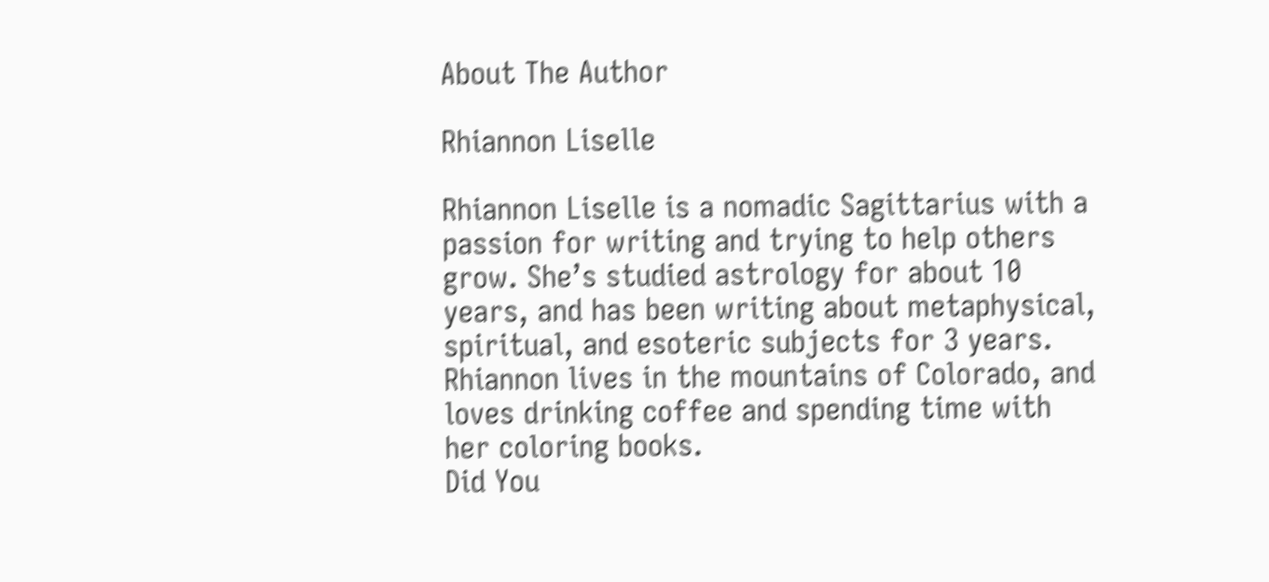About The Author

Rhiannon Liselle

Rhiannon Liselle is a nomadic Sagittarius with a passion for writing and trying to help others grow. She’s studied astrology for about 10 years, and has been writing about metaphysical, spiritual, and esoteric subjects for 3 years. Rhiannon lives in the mountains of Colorado, and loves drinking coffee and spending time with her coloring books.
Did You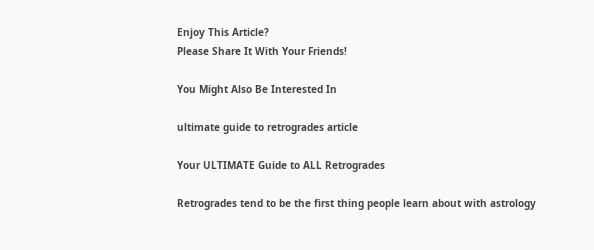Enjoy This Article?
Please Share It With Your Friends!

You Might Also Be Interested In

ultimate guide to retrogrades article

Your ULTIMATE Guide to ALL Retrogrades

Retrogrades tend to be the first thing people learn about with astrology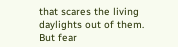that scares the living daylights out of them.  But fear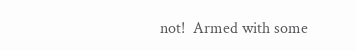not!  Armed with some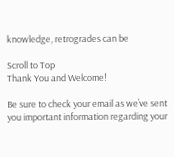knowledge, retrogrades can be

Scroll to Top
Thank You and Welcome!

Be sure to check your email as we’ve sent you important information regarding your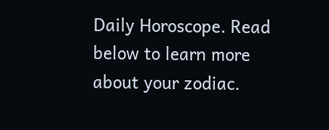Daily Horoscope. Read below to learn more about your zodiac.